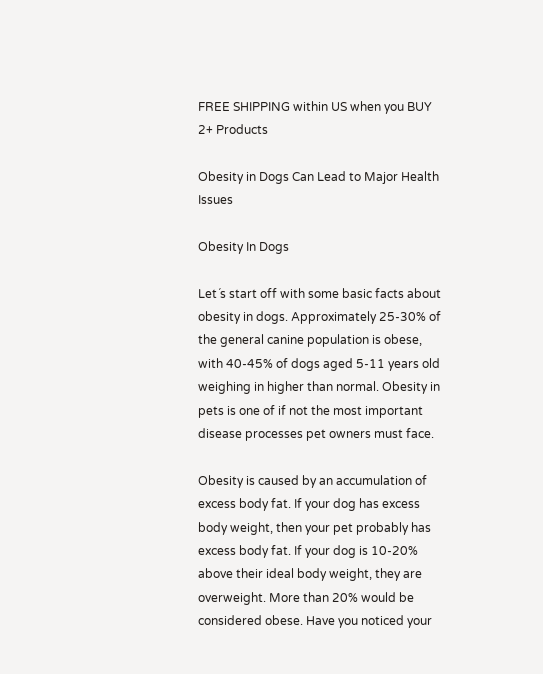FREE SHIPPING within US when you BUY 2+ Products

Obesity in Dogs Can Lead to Major Health Issues

Obesity In Dogs

Let´s start off with some basic facts about obesity in dogs. Approximately 25-30% of the general canine population is obese, with 40-45% of dogs aged 5-11 years old weighing in higher than normal. Obesity in pets is one of if not the most important disease processes pet owners must face.

Obesity is caused by an accumulation of excess body fat. If your dog has excess body weight, then your pet probably has excess body fat. If your dog is 10-20% above their ideal body weight, they are overweight. More than 20% would be considered obese. Have you noticed your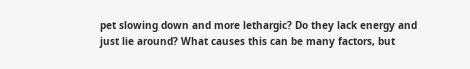pet slowing down and more lethargic? Do they lack energy and just lie around? What causes this can be many factors, but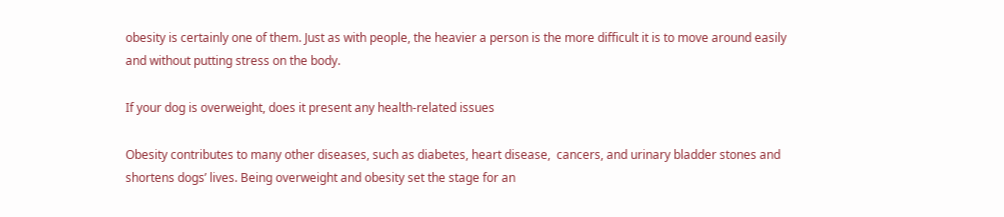obesity is certainly one of them. Just as with people, the heavier a person is the more difficult it is to move around easily and without putting stress on the body.

If your dog is overweight, does it present any health-related issues

Obesity contributes to many other diseases, such as diabetes, heart disease,  cancers, and urinary bladder stones and shortens dogs’ lives. Being overweight and obesity set the stage for an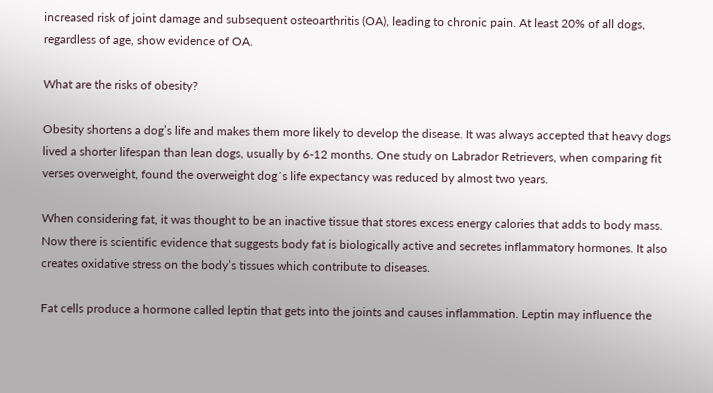increased risk of joint damage and subsequent osteoarthritis (OA), leading to chronic pain. At least 20% of all dogs, regardless of age, show evidence of OA.

What are the risks of obesity?

Obesity shortens a dog’s life and makes them more likely to develop the disease. It was always accepted that heavy dogs lived a shorter lifespan than lean dogs, usually by 6-12 months. One study on Labrador Retrievers, when comparing fit verses overweight, found the overweight dog´s life expectancy was reduced by almost two years.

When considering fat, it was thought to be an inactive tissue that stores excess energy calories that adds to body mass. Now there is scientific evidence that suggests body fat is biologically active and secretes inflammatory hormones. It also creates oxidative stress on the body’s tissues which contribute to diseases.

Fat cells produce a hormone called leptin that gets into the joints and causes inflammation. Leptin may influence the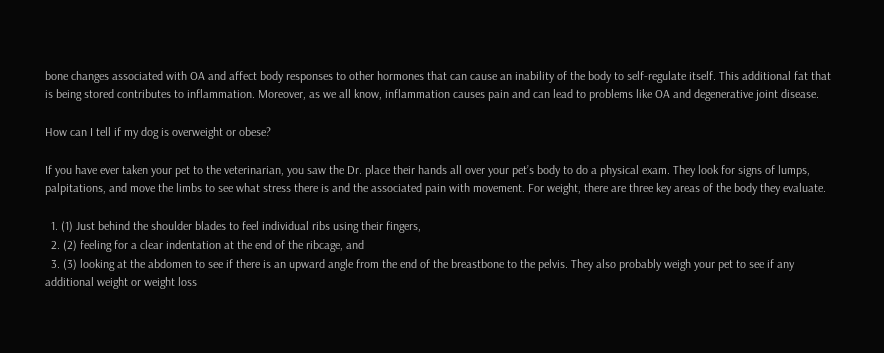bone changes associated with OA and affect body responses to other hormones that can cause an inability of the body to self-regulate itself. This additional fat that is being stored contributes to inflammation. Moreover, as we all know, inflammation causes pain and can lead to problems like OA and degenerative joint disease.

How can I tell if my dog is overweight or obese?

If you have ever taken your pet to the veterinarian, you saw the Dr. place their hands all over your pet’s body to do a physical exam. They look for signs of lumps, palpitations, and move the limbs to see what stress there is and the associated pain with movement. For weight, there are three key areas of the body they evaluate.

  1. (1) Just behind the shoulder blades to feel individual ribs using their fingers,
  2. (2) feeling for a clear indentation at the end of the ribcage, and
  3. (3) looking at the abdomen to see if there is an upward angle from the end of the breastbone to the pelvis. They also probably weigh your pet to see if any additional weight or weight loss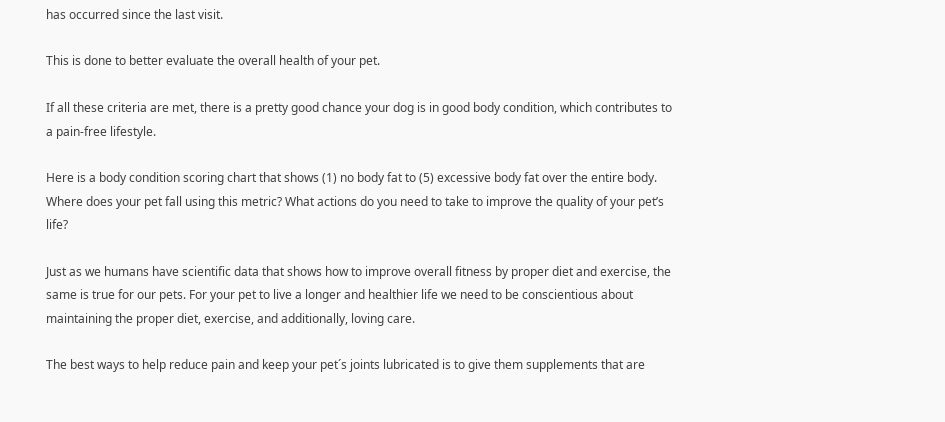has occurred since the last visit.

This is done to better evaluate the overall health of your pet.

If all these criteria are met, there is a pretty good chance your dog is in good body condition, which contributes to a pain-free lifestyle.

Here is a body condition scoring chart that shows (1) no body fat to (5) excessive body fat over the entire body. Where does your pet fall using this metric? What actions do you need to take to improve the quality of your pet’s life?

Just as we humans have scientific data that shows how to improve overall fitness by proper diet and exercise, the same is true for our pets. For your pet to live a longer and healthier life we need to be conscientious about maintaining the proper diet, exercise, and additionally, loving care.

The best ways to help reduce pain and keep your pet´s joints lubricated is to give them supplements that are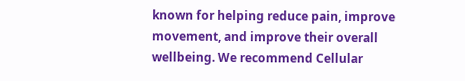known for helping reduce pain, improve movement, and improve their overall wellbeing. We recommend Cellular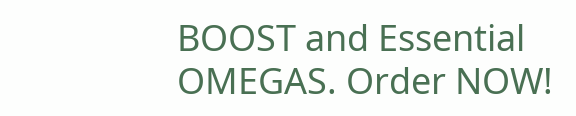BOOST and Essential OMEGAS. Order NOW!